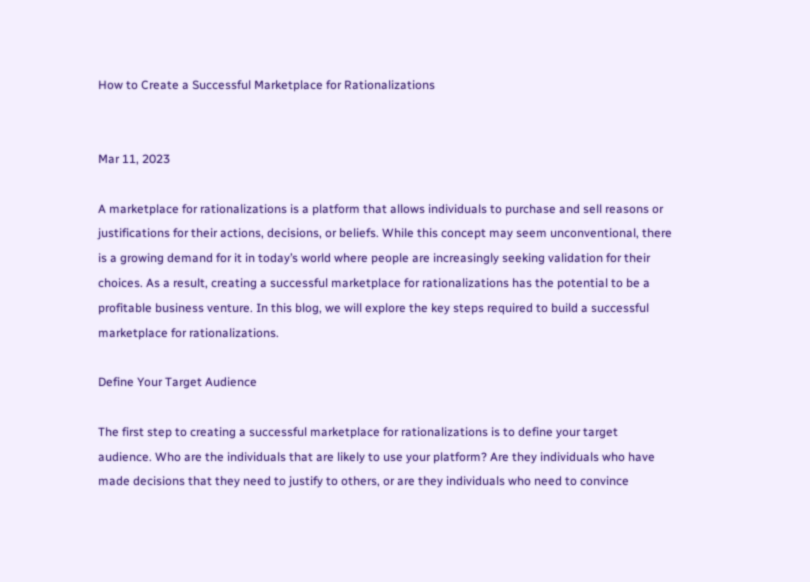How to Create a Successful Marketplace for Rationalizations


Mar 11, 2023

A marketplace for rationalizations is a platform that allows individuals to purchase and sell reasons or justifications for their actions, decisions, or beliefs. While this concept may seem unconventional, there is a growing demand for it in today’s world where people are increasingly seeking validation for their choices. As a result, creating a successful marketplace for rationalizations has the potential to be a profitable business venture. In this blog, we will explore the key steps required to build a successful marketplace for rationalizations.

Define Your Target Audience

The first step to creating a successful marketplace for rationalizations is to define your target audience. Who are the individuals that are likely to use your platform? Are they individuals who have made decisions that they need to justify to others, or are they individuals who need to convince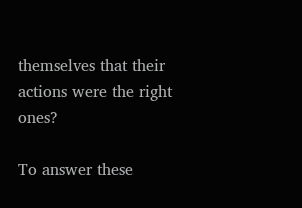themselves that their actions were the right ones?

To answer these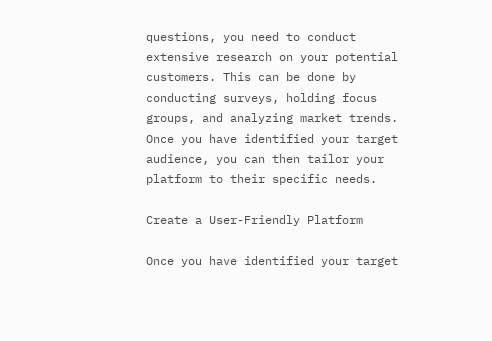questions, you need to conduct extensive research on your potential customers. This can be done by conducting surveys, holding focus groups, and analyzing market trends. Once you have identified your target audience, you can then tailor your platform to their specific needs.

Create a User-Friendly Platform

Once you have identified your target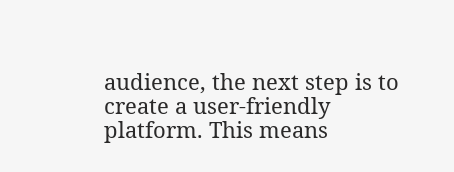audience, the next step is to create a user-friendly platform. This means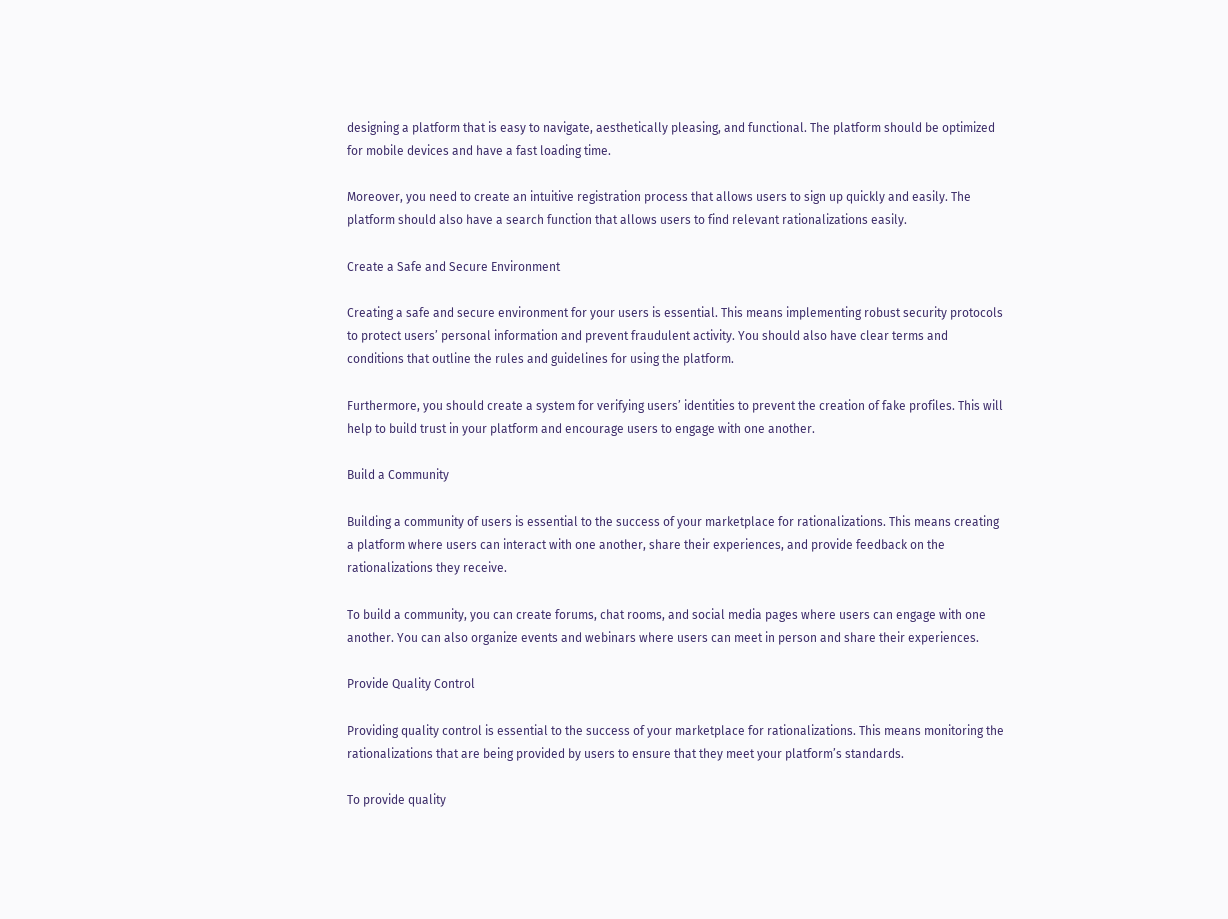designing a platform that is easy to navigate, aesthetically pleasing, and functional. The platform should be optimized for mobile devices and have a fast loading time.

Moreover, you need to create an intuitive registration process that allows users to sign up quickly and easily. The platform should also have a search function that allows users to find relevant rationalizations easily.

Create a Safe and Secure Environment

Creating a safe and secure environment for your users is essential. This means implementing robust security protocols to protect users’ personal information and prevent fraudulent activity. You should also have clear terms and conditions that outline the rules and guidelines for using the platform.

Furthermore, you should create a system for verifying users’ identities to prevent the creation of fake profiles. This will help to build trust in your platform and encourage users to engage with one another.

Build a Community

Building a community of users is essential to the success of your marketplace for rationalizations. This means creating a platform where users can interact with one another, share their experiences, and provide feedback on the rationalizations they receive.

To build a community, you can create forums, chat rooms, and social media pages where users can engage with one another. You can also organize events and webinars where users can meet in person and share their experiences.

Provide Quality Control

Providing quality control is essential to the success of your marketplace for rationalizations. This means monitoring the rationalizations that are being provided by users to ensure that they meet your platform’s standards.

To provide quality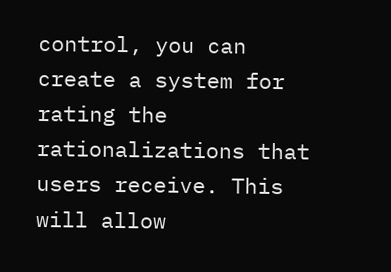control, you can create a system for rating the rationalizations that users receive. This will allow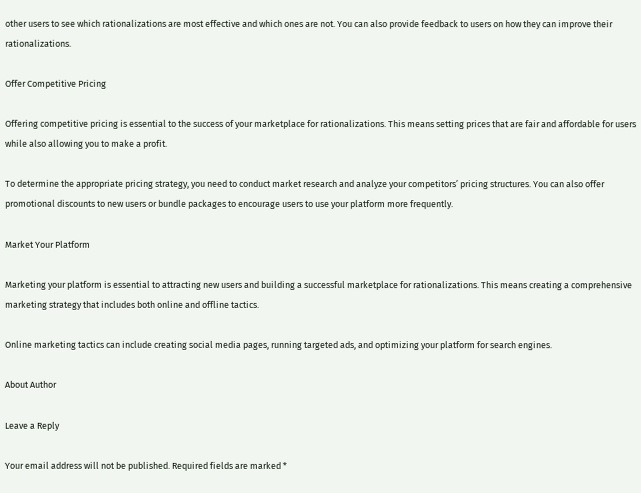other users to see which rationalizations are most effective and which ones are not. You can also provide feedback to users on how they can improve their rationalizations.

Offer Competitive Pricing

Offering competitive pricing is essential to the success of your marketplace for rationalizations. This means setting prices that are fair and affordable for users while also allowing you to make a profit.

To determine the appropriate pricing strategy, you need to conduct market research and analyze your competitors’ pricing structures. You can also offer promotional discounts to new users or bundle packages to encourage users to use your platform more frequently.

Market Your Platform

Marketing your platform is essential to attracting new users and building a successful marketplace for rationalizations. This means creating a comprehensive marketing strategy that includes both online and offline tactics.

Online marketing tactics can include creating social media pages, running targeted ads, and optimizing your platform for search engines.

About Author

Leave a Reply

Your email address will not be published. Required fields are marked *